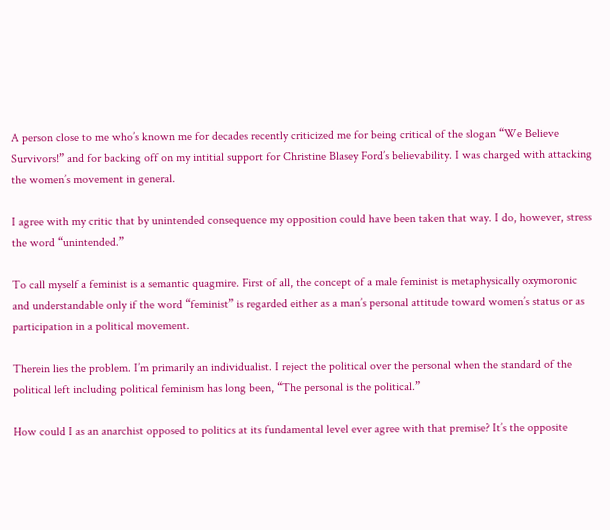A person close to me who’s known me for decades recently criticized me for being critical of the slogan “We Believe Survivors!” and for backing off on my intitial support for Christine Blasey Ford’s believability. I was charged with attacking the women’s movement in general.

I agree with my critic that by unintended consequence my opposition could have been taken that way. I do, however, stress the word “unintended.”

To call myself a feminist is a semantic quagmire. First of all, the concept of a male feminist is metaphysically oxymoronic and understandable only if the word “feminist” is regarded either as a man’s personal attitude toward women’s status or as participation in a political movement.

Therein lies the problem. I’m primarily an individualist. I reject the political over the personal when the standard of the political left including political feminism has long been, “The personal is the political.”

How could I as an anarchist opposed to politics at its fundamental level ever agree with that premise? It’s the opposite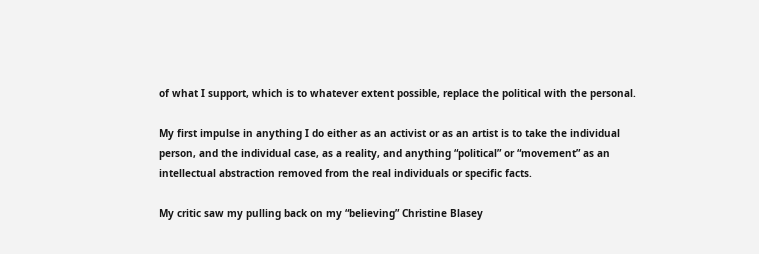of what I support, which is to whatever extent possible, replace the political with the personal.

My first impulse in anything I do either as an activist or as an artist is to take the individual person, and the individual case, as a reality, and anything “political” or “movement” as an intellectual abstraction removed from the real individuals or specific facts.

My critic saw my pulling back on my “believing” Christine Blasey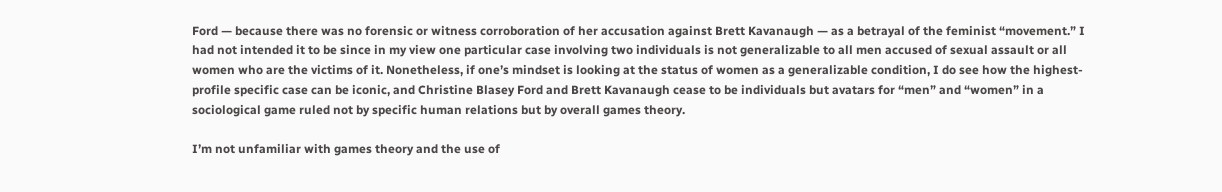Ford — because there was no forensic or witness corroboration of her accusation against Brett Kavanaugh — as a betrayal of the feminist “movement.” I had not intended it to be since in my view one particular case involving two individuals is not generalizable to all men accused of sexual assault or all women who are the victims of it. Nonetheless, if one’s mindset is looking at the status of women as a generalizable condition, I do see how the highest-profile specific case can be iconic, and Christine Blasey Ford and Brett Kavanaugh cease to be individuals but avatars for “men” and “women” in a sociological game ruled not by specific human relations but by overall games theory.

I’m not unfamiliar with games theory and the use of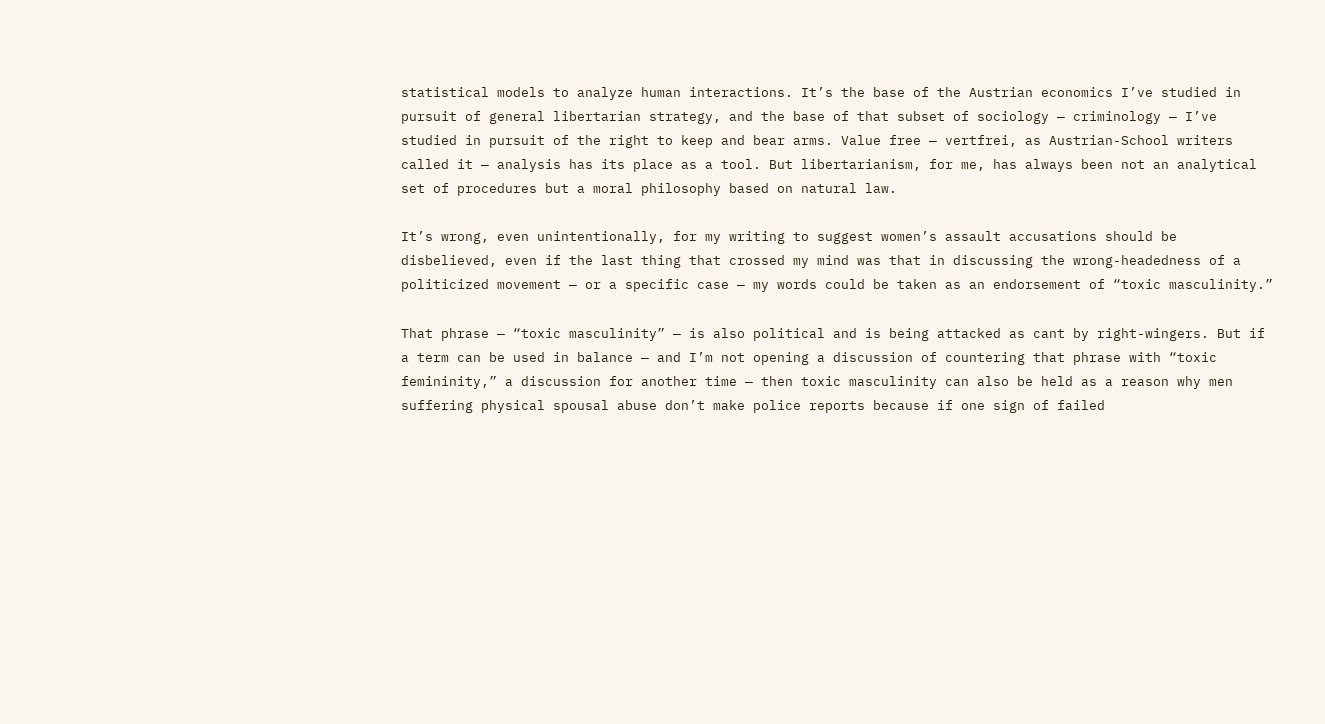statistical models to analyze human interactions. It’s the base of the Austrian economics I’ve studied in pursuit of general libertarian strategy, and the base of that subset of sociology — criminology — I’ve studied in pursuit of the right to keep and bear arms. Value free — vertfrei, as Austrian-School writers called it — analysis has its place as a tool. But libertarianism, for me, has always been not an analytical set of procedures but a moral philosophy based on natural law.

It’s wrong, even unintentionally, for my writing to suggest women’s assault accusations should be disbelieved, even if the last thing that crossed my mind was that in discussing the wrong-headedness of a politicized movement — or a specific case — my words could be taken as an endorsement of “toxic masculinity.”

That phrase — “toxic masculinity” — is also political and is being attacked as cant by right-wingers. But if a term can be used in balance — and I’m not opening a discussion of countering that phrase with “toxic femininity,” a discussion for another time — then toxic masculinity can also be held as a reason why men suffering physical spousal abuse don’t make police reports because if one sign of failed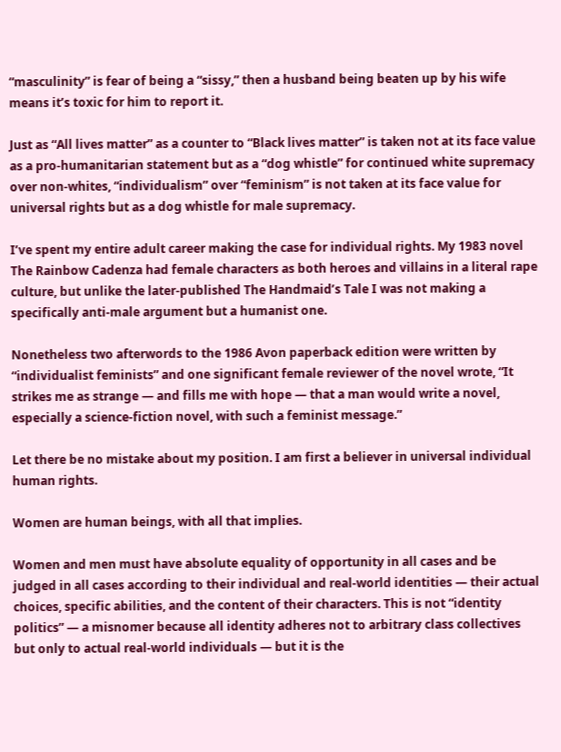“masculinity” is fear of being a “sissy,” then a husband being beaten up by his wife means it’s toxic for him to report it.

Just as “All lives matter” as a counter to “Black lives matter” is taken not at its face value as a pro-humanitarian statement but as a “dog whistle” for continued white supremacy over non-whites, “individualism” over “feminism” is not taken at its face value for universal rights but as a dog whistle for male supremacy.

I’ve spent my entire adult career making the case for individual rights. My 1983 novel The Rainbow Cadenza had female characters as both heroes and villains in a literal rape culture, but unlike the later-published The Handmaid’s Tale I was not making a specifically anti-male argument but a humanist one.

Nonetheless two afterwords to the 1986 Avon paperback edition were written by “individualist feminists” and one significant female reviewer of the novel wrote, “It strikes me as strange — and fills me with hope — that a man would write a novel, especially a science-fiction novel, with such a feminist message.”

Let there be no mistake about my position. I am first a believer in universal individual human rights.

Women are human beings, with all that implies.

Women and men must have absolute equality of opportunity in all cases and be judged in all cases according to their individual and real-world identities — their actual choices, specific abilities, and the content of their characters. This is not “identity politics” — a misnomer because all identity adheres not to arbitrary class collectives but only to actual real-world individuals — but it is the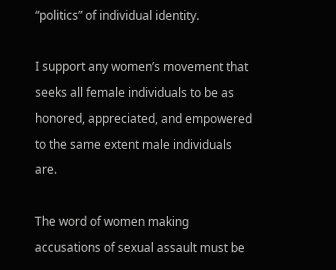“politics” of individual identity.

I support any women’s movement that seeks all female individuals to be as honored, appreciated, and empowered to the same extent male individuals are.

The word of women making accusations of sexual assault must be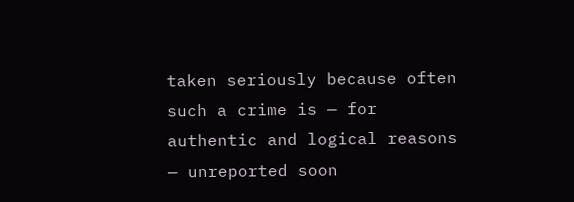taken seriously because often such a crime is — for authentic and logical reasons — unreported soon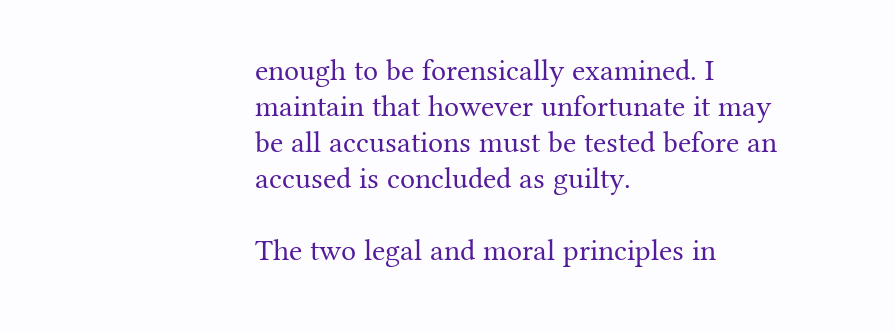enough to be forensically examined. I maintain that however unfortunate it may be all accusations must be tested before an accused is concluded as guilty.

The two legal and moral principles in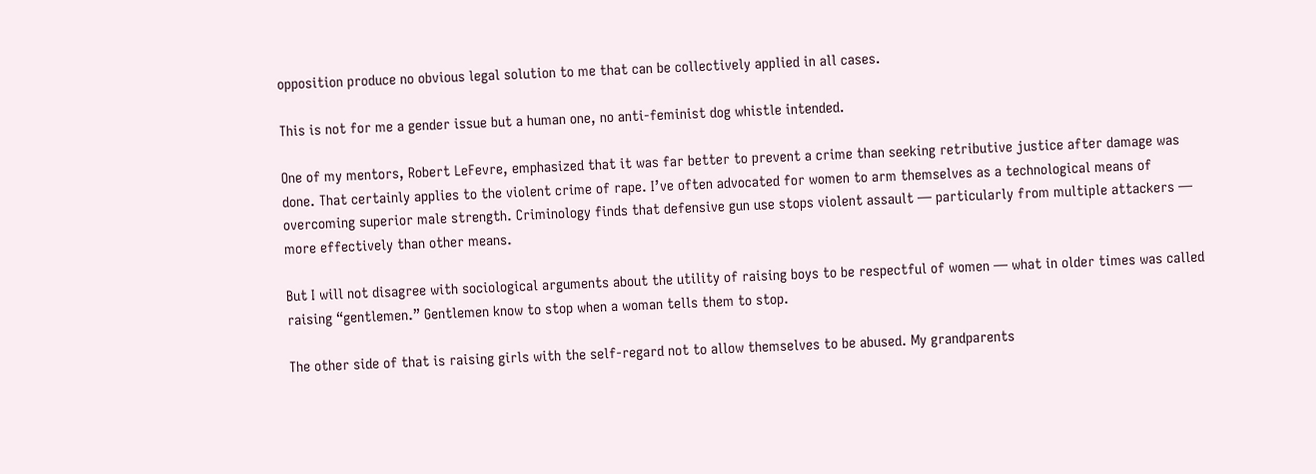opposition produce no obvious legal solution to me that can be collectively applied in all cases.

This is not for me a gender issue but a human one, no anti-feminist dog whistle intended.

One of my mentors, Robert LeFevre, emphasized that it was far better to prevent a crime than seeking retributive justice after damage was done. That certainly applies to the violent crime of rape. I’ve often advocated for women to arm themselves as a technological means of overcoming superior male strength. Criminology finds that defensive gun use stops violent assault — particularly from multiple attackers — more effectively than other means.

But I will not disagree with sociological arguments about the utility of raising boys to be respectful of women — what in older times was called raising “gentlemen.” Gentlemen know to stop when a woman tells them to stop.

The other side of that is raising girls with the self-regard not to allow themselves to be abused. My grandparents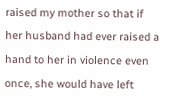raised my mother so that if her husband had ever raised a hand to her in violence even once, she would have left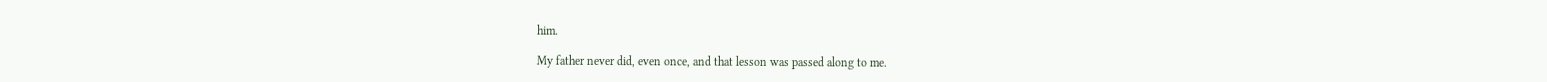him.

My father never did, even once, and that lesson was passed along to me.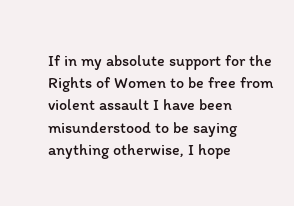If in my absolute support for the Rights of Women to be free from violent assault I have been misunderstood to be saying anything otherwise, I hope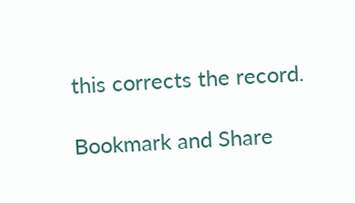this corrects the record.

Bookmark and Share